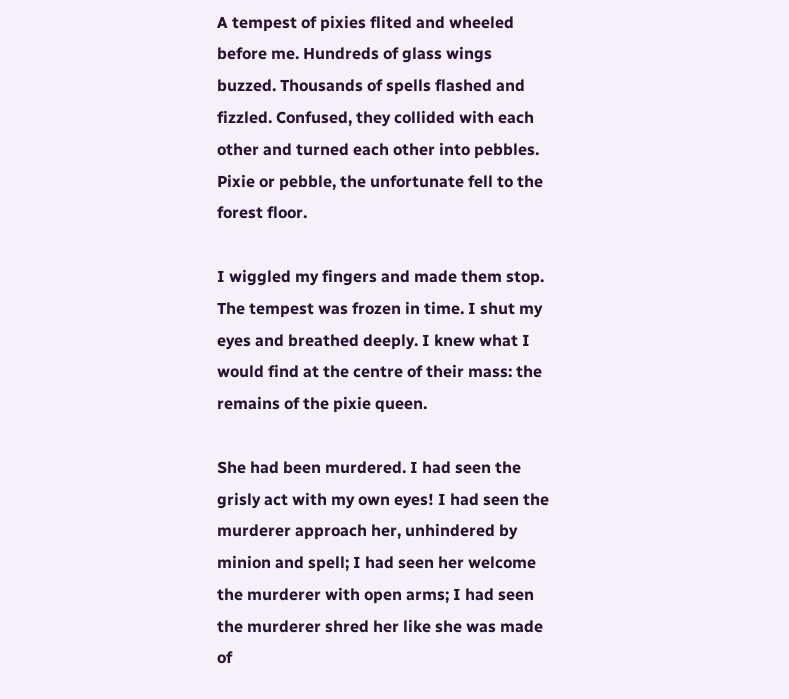A tempest of pixies flited and wheeled before me. Hundreds of glass wings buzzed. Thousands of spells flashed and fizzled. Confused, they collided with each other and turned each other into pebbles. Pixie or pebble, the unfortunate fell to the forest floor.

I wiggled my fingers and made them stop. The tempest was frozen in time. I shut my eyes and breathed deeply. I knew what I would find at the centre of their mass: the remains of the pixie queen.

She had been murdered. I had seen the grisly act with my own eyes! I had seen the murderer approach her, unhindered by minion and spell; I had seen her welcome the murderer with open arms; I had seen the murderer shred her like she was made of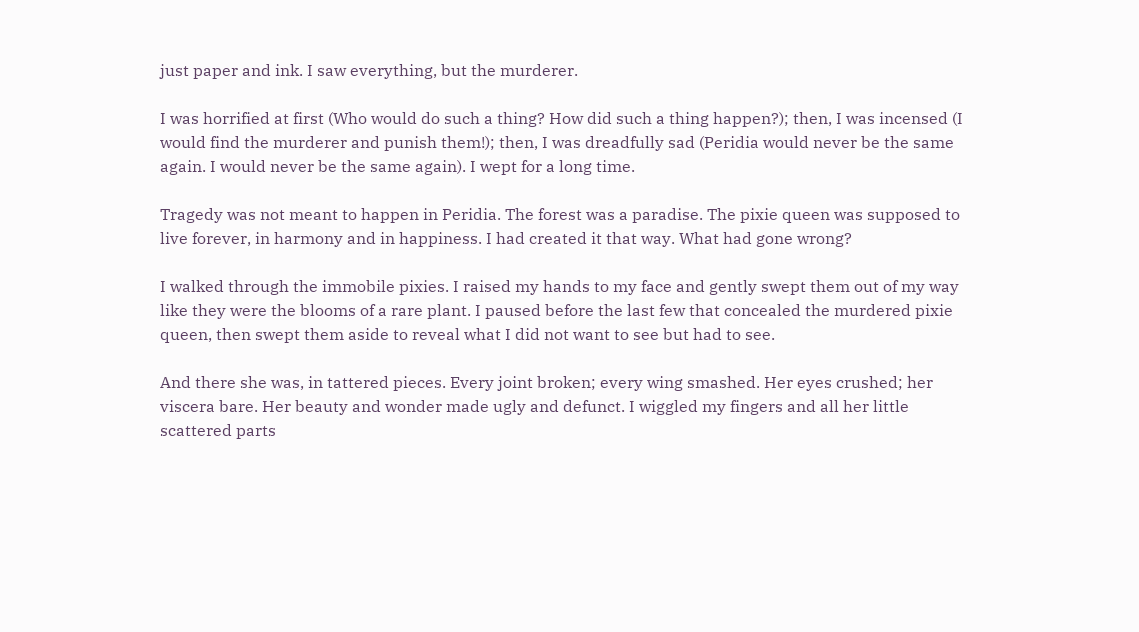just paper and ink. I saw everything, but the murderer.

I was horrified at first (Who would do such a thing? How did such a thing happen?); then, I was incensed (I would find the murderer and punish them!); then, I was dreadfully sad (Peridia would never be the same again. I would never be the same again). I wept for a long time.

Tragedy was not meant to happen in Peridia. The forest was a paradise. The pixie queen was supposed to live forever, in harmony and in happiness. I had created it that way. What had gone wrong?

I walked through the immobile pixies. I raised my hands to my face and gently swept them out of my way like they were the blooms of a rare plant. I paused before the last few that concealed the murdered pixie queen, then swept them aside to reveal what I did not want to see but had to see.

And there she was, in tattered pieces. Every joint broken; every wing smashed. Her eyes crushed; her viscera bare. Her beauty and wonder made ugly and defunct. I wiggled my fingers and all her little scattered parts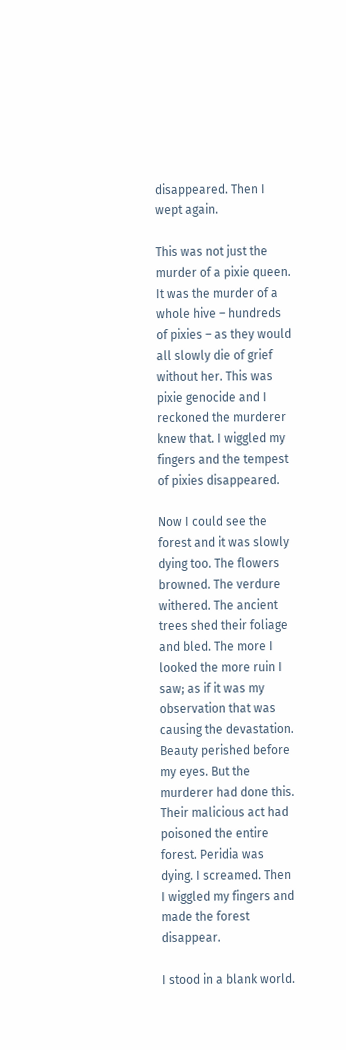disappeared. Then I wept again.

This was not just the murder of a pixie queen. It was the murder of a whole hive – hundreds of pixies – as they would all slowly die of grief without her. This was pixie genocide and I reckoned the murderer knew that. I wiggled my fingers and the tempest of pixies disappeared.

Now I could see the forest and it was slowly dying too. The flowers browned. The verdure withered. The ancient trees shed their foliage and bled. The more I looked the more ruin I saw; as if it was my observation that was causing the devastation. Beauty perished before my eyes. But the murderer had done this. Their malicious act had poisoned the entire forest. Peridia was dying. I screamed. Then I wiggled my fingers and made the forest disappear.

I stood in a blank world.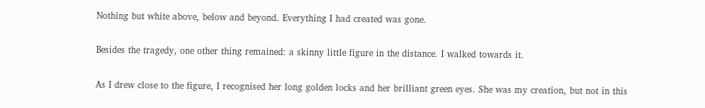Nothing but white above, below and beyond. Everything I had created was gone.

Besides the tragedy, one other thing remained: a skinny little figure in the distance. I walked towards it.

As I drew close to the figure, I recognised her long golden locks and her brilliant green eyes. She was my creation, but not in this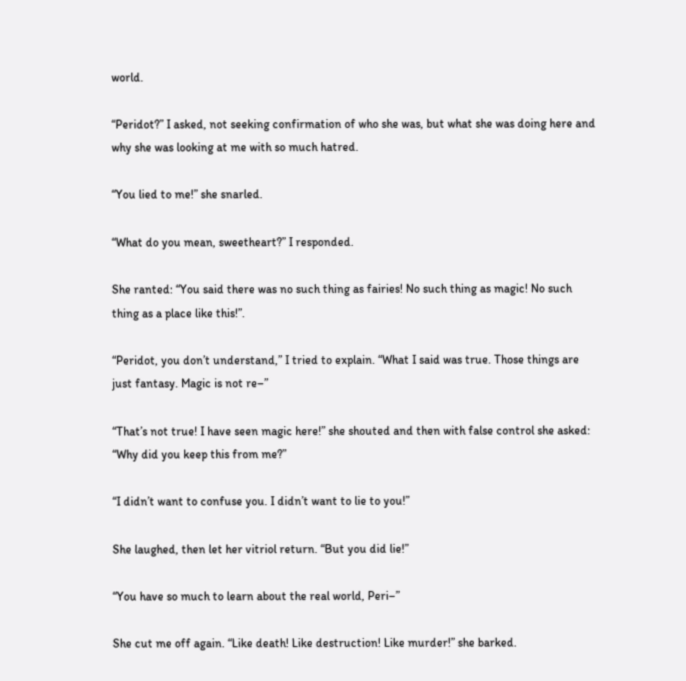world.

“Peridot?” I asked, not seeking confirmation of who she was, but what she was doing here and why she was looking at me with so much hatred.

“You lied to me!” she snarled.

“What do you mean, sweetheart?” I responded.

She ranted: “You said there was no such thing as fairies! No such thing as magic! No such thing as a place like this!”.

“Peridot, you don’t understand,” I tried to explain. “What I said was true. Those things are just fantasy. Magic is not re–”

“That’s not true! I have seen magic here!” she shouted and then with false control she asked: “Why did you keep this from me?”

“I didn’t want to confuse you. I didn’t want to lie to you!”

She laughed, then let her vitriol return. “But you did lie!”

“You have so much to learn about the real world, Peri–”

She cut me off again. “Like death! Like destruction! Like murder!” she barked.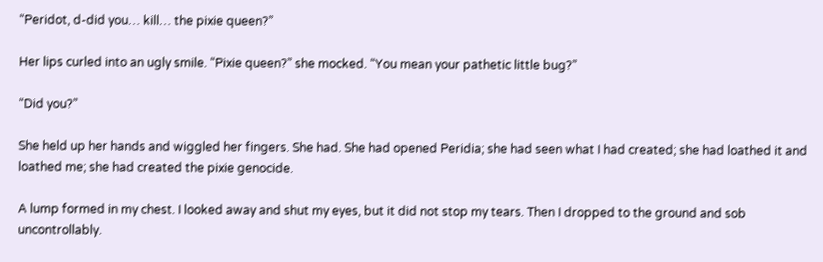“Peridot, d-did you… kill… the pixie queen?”

Her lips curled into an ugly smile. “Pixie queen?” she mocked. “You mean your pathetic little bug?”

“Did you?”

She held up her hands and wiggled her fingers. She had. She had opened Peridia; she had seen what I had created; she had loathed it and loathed me; she had created the pixie genocide.

A lump formed in my chest. I looked away and shut my eyes, but it did not stop my tears. Then I dropped to the ground and sob uncontrollably.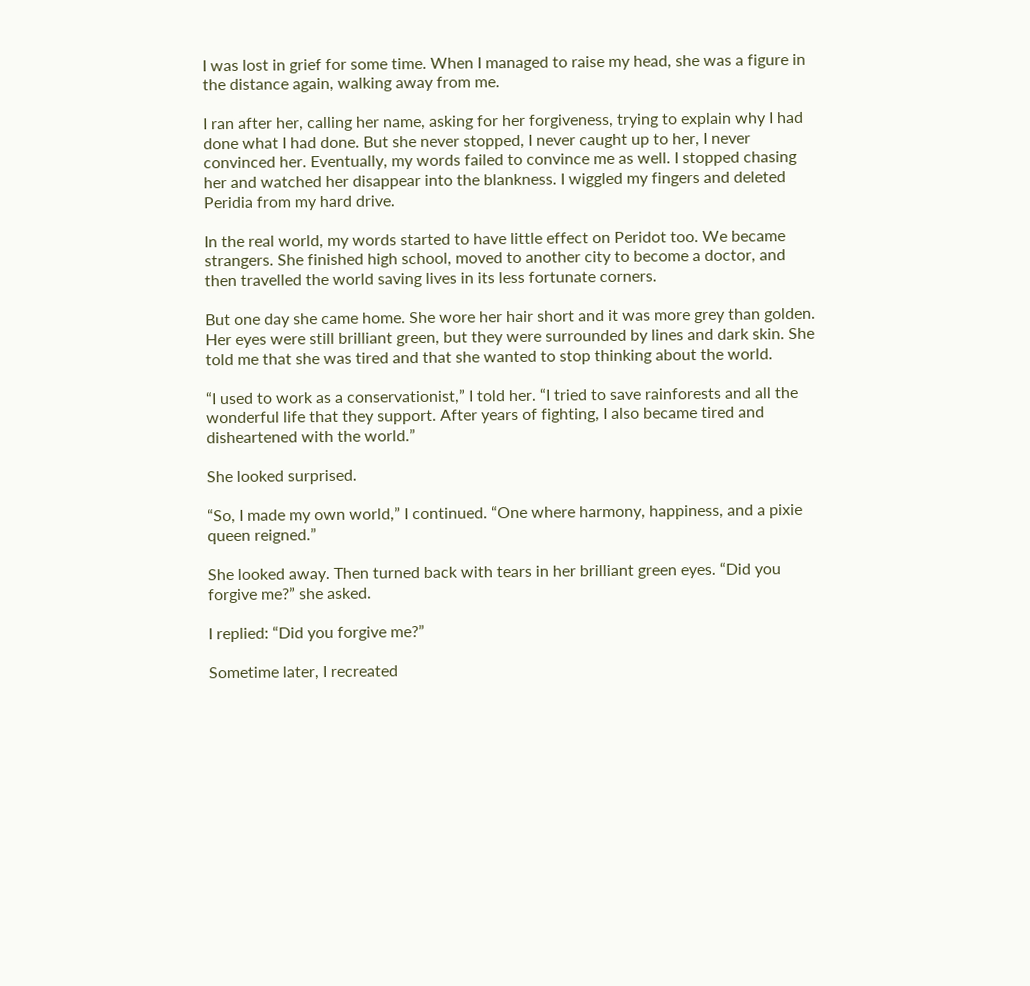I was lost in grief for some time. When I managed to raise my head, she was a figure in the distance again, walking away from me.

I ran after her, calling her name, asking for her forgiveness, trying to explain why I had done what I had done. But she never stopped, I never caught up to her, I never convinced her. Eventually, my words failed to convince me as well. I stopped chasing her and watched her disappear into the blankness. I wiggled my fingers and deleted Peridia from my hard drive.

In the real world, my words started to have little effect on Peridot too. We became strangers. She finished high school, moved to another city to become a doctor, and then travelled the world saving lives in its less fortunate corners.

But one day she came home. She wore her hair short and it was more grey than golden. Her eyes were still brilliant green, but they were surrounded by lines and dark skin. She told me that she was tired and that she wanted to stop thinking about the world.

“I used to work as a conservationist,” I told her. “I tried to save rainforests and all the wonderful life that they support. After years of fighting, I also became tired and disheartened with the world.”

She looked surprised.

“So, I made my own world,” I continued. “One where harmony, happiness, and a pixie queen reigned.”

She looked away. Then turned back with tears in her brilliant green eyes. “Did you forgive me?” she asked.

I replied: “Did you forgive me?”

Sometime later, I recreated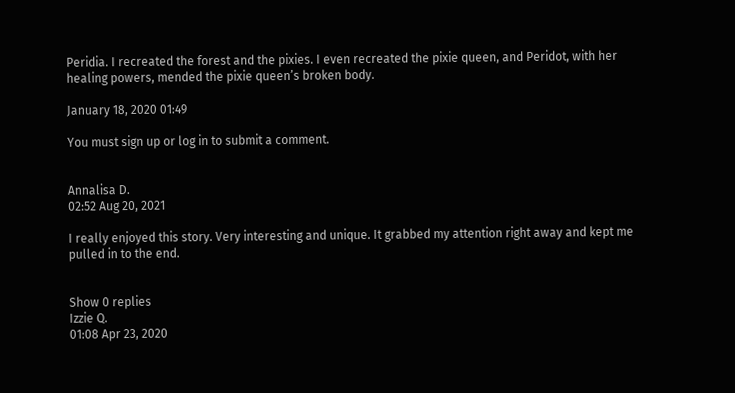Peridia. I recreated the forest and the pixies. I even recreated the pixie queen, and Peridot, with her healing powers, mended the pixie queen’s broken body.

January 18, 2020 01:49

You must sign up or log in to submit a comment.


Annalisa D.
02:52 Aug 20, 2021

I really enjoyed this story. Very interesting and unique. It grabbed my attention right away and kept me pulled in to the end.


Show 0 replies
Izzie Q.
01:08 Apr 23, 2020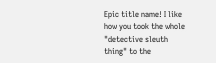Epic title name! I like how you took the whole "detective sleuth thing" to the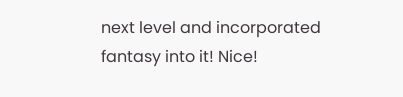next level and incorporated fantasy into it! Nice!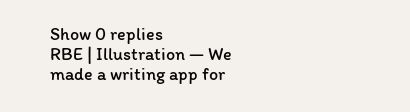Show 0 replies
RBE | Illustration — We made a writing app for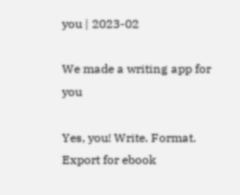you | 2023-02

We made a writing app for you

Yes, you! Write. Format. Export for ebook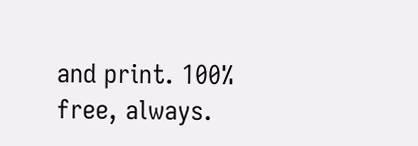and print. 100% free, always.